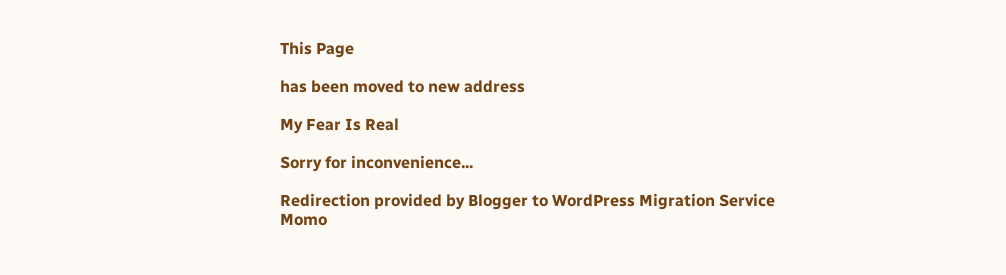This Page

has been moved to new address

My Fear Is Real

Sorry for inconvenience...

Redirection provided by Blogger to WordPress Migration Service
Momo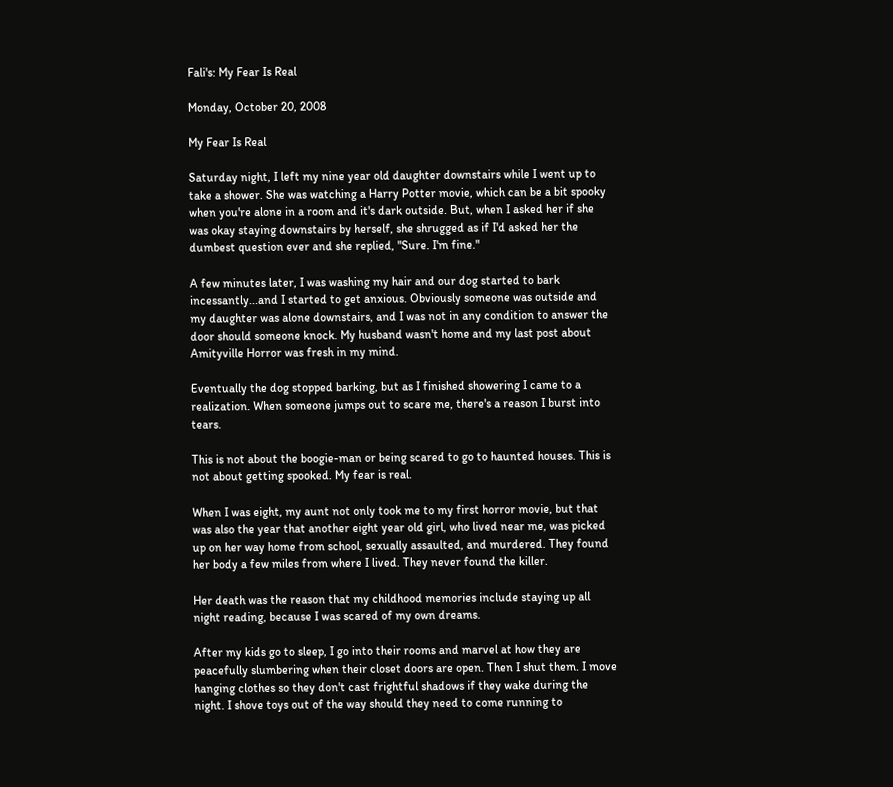Fali's: My Fear Is Real

Monday, October 20, 2008

My Fear Is Real

Saturday night, I left my nine year old daughter downstairs while I went up to take a shower. She was watching a Harry Potter movie, which can be a bit spooky when you're alone in a room and it's dark outside. But, when I asked her if she was okay staying downstairs by herself, she shrugged as if I'd asked her the dumbest question ever and she replied, "Sure. I'm fine."

A few minutes later, I was washing my hair and our dog started to bark incessantly...and I started to get anxious. Obviously someone was outside and my daughter was alone downstairs, and I was not in any condition to answer the door should someone knock. My husband wasn't home and my last post about Amityville Horror was fresh in my mind.

Eventually the dog stopped barking, but as I finished showering I came to a realization. When someone jumps out to scare me, there's a reason I burst into tears.

This is not about the boogie-man or being scared to go to haunted houses. This is not about getting spooked. My fear is real.

When I was eight, my aunt not only took me to my first horror movie, but that was also the year that another eight year old girl, who lived near me, was picked up on her way home from school, sexually assaulted, and murdered. They found her body a few miles from where I lived. They never found the killer.

Her death was the reason that my childhood memories include staying up all night reading, because I was scared of my own dreams.

After my kids go to sleep, I go into their rooms and marvel at how they are peacefully slumbering when their closet doors are open. Then I shut them. I move hanging clothes so they don't cast frightful shadows if they wake during the night. I shove toys out of the way should they need to come running to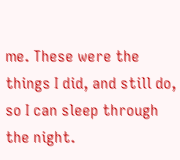me. These were the things I did, and still do, so I can sleep through the night.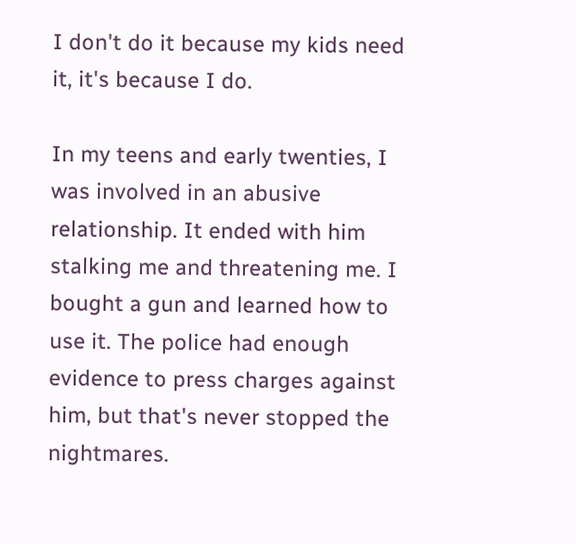I don't do it because my kids need it, it's because I do.

In my teens and early twenties, I was involved in an abusive relationship. It ended with him stalking me and threatening me. I bought a gun and learned how to use it. The police had enough evidence to press charges against him, but that's never stopped the nightmares.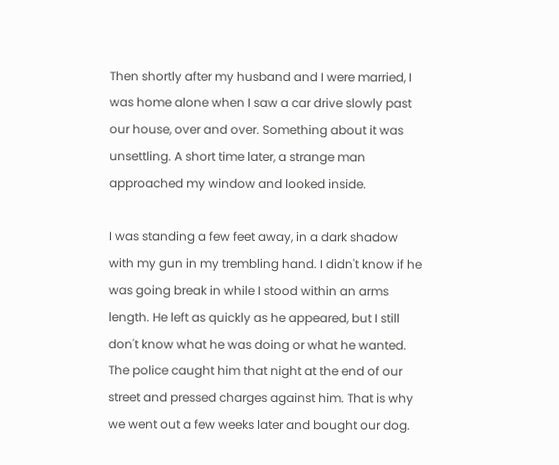Then shortly after my husband and I were married, I was home alone when I saw a car drive slowly past our house, over and over. Something about it was unsettling. A short time later, a strange man approached my window and looked inside.

I was standing a few feet away, in a dark shadow with my gun in my trembling hand. I didn't know if he was going break in while I stood within an arms length. He left as quickly as he appeared, but I still don't know what he was doing or what he wanted. The police caught him that night at the end of our street and pressed charges against him. That is why we went out a few weeks later and bought our dog.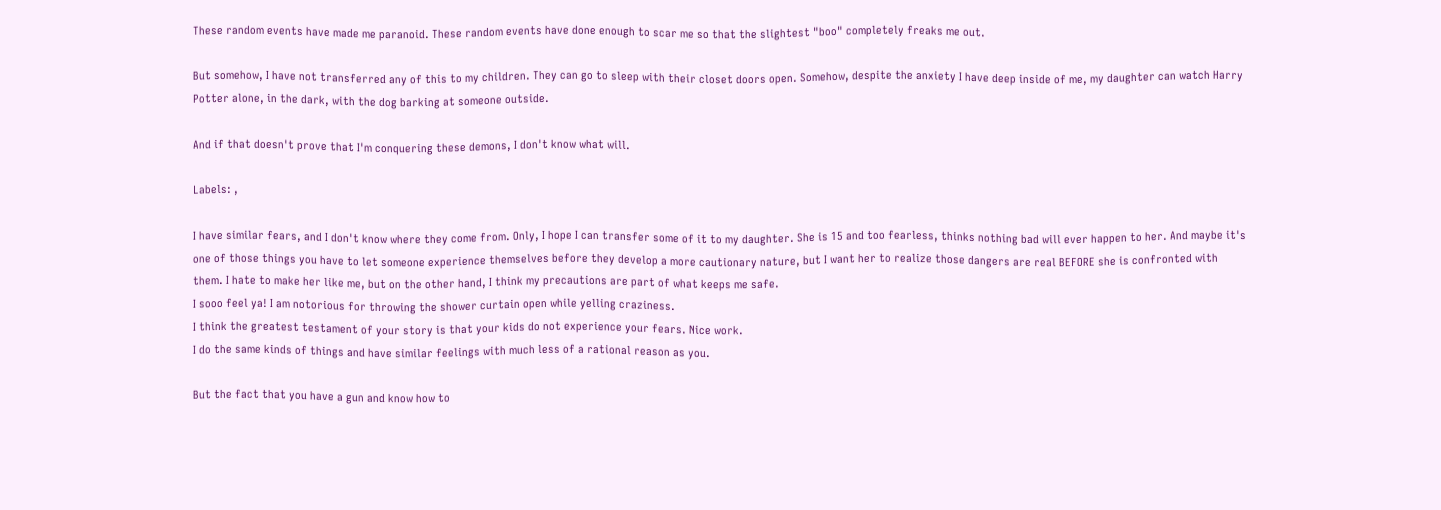These random events have made me paranoid. These random events have done enough to scar me so that the slightest "boo" completely freaks me out.

But somehow, I have not transferred any of this to my children. They can go to sleep with their closet doors open. Somehow, despite the anxiety I have deep inside of me, my daughter can watch Harry Potter alone, in the dark, with the dog barking at someone outside.

And if that doesn't prove that I'm conquering these demons, I don't know what will.

Labels: ,

I have similar fears, and I don't know where they come from. Only, I hope I can transfer some of it to my daughter. She is 15 and too fearless, thinks nothing bad will ever happen to her. And maybe it's one of those things you have to let someone experience themselves before they develop a more cautionary nature, but I want her to realize those dangers are real BEFORE she is confronted with them. I hate to make her like me, but on the other hand, I think my precautions are part of what keeps me safe.
I sooo feel ya! I am notorious for throwing the shower curtain open while yelling craziness.
I think the greatest testament of your story is that your kids do not experience your fears. Nice work.
I do the same kinds of things and have similar feelings with much less of a rational reason as you.

But the fact that you have a gun and know how to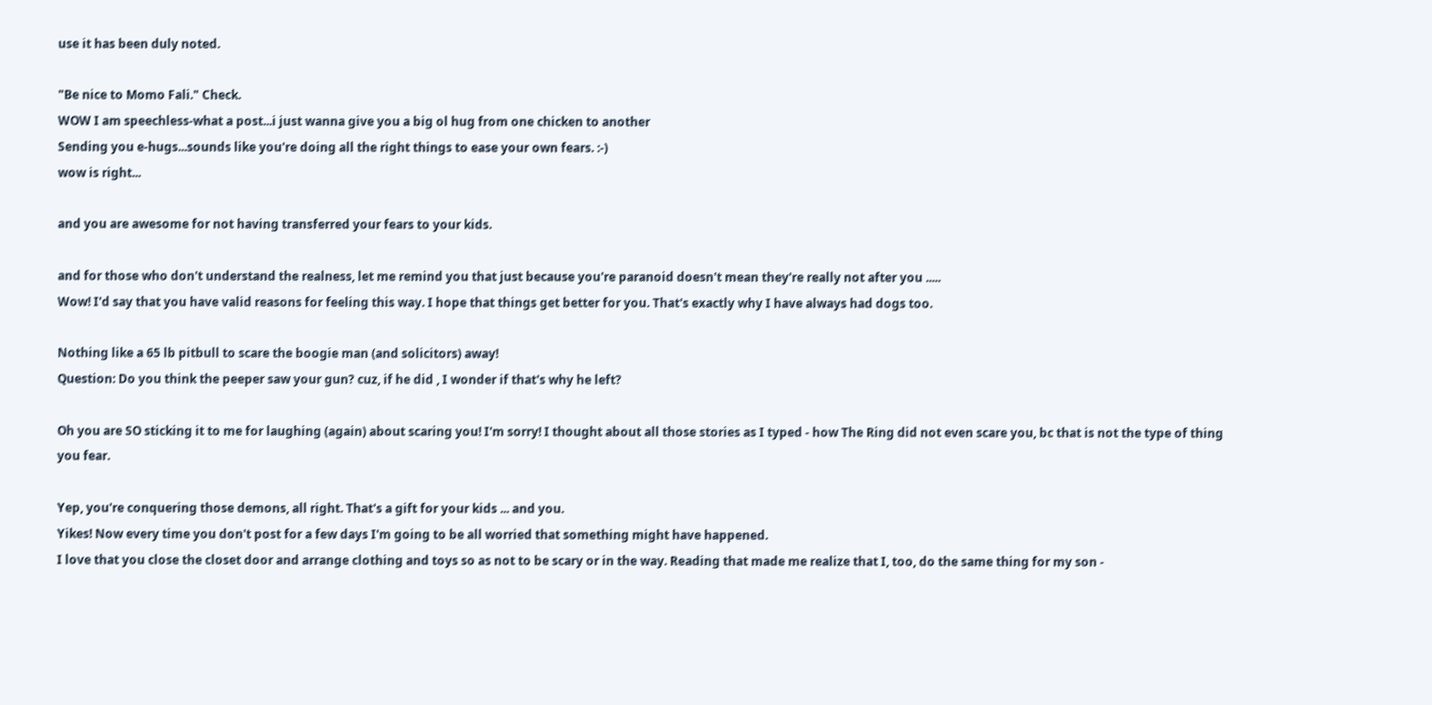use it has been duly noted.

"Be nice to Momo Fali." Check.
WOW I am speechless-what a post...i just wanna give you a big ol hug from one chicken to another
Sending you e-hugs...sounds like you're doing all the right things to ease your own fears. :-)
wow is right...

and you are awesome for not having transferred your fears to your kids.

and for those who don't understand the realness, let me remind you that just because you're paranoid doesn't mean they're really not after you .....
Wow! I'd say that you have valid reasons for feeling this way. I hope that things get better for you. That's exactly why I have always had dogs too.

Nothing like a 65 lb pitbull to scare the boogie man (and solicitors) away!
Question: Do you think the peeper saw your gun? cuz, if he did , I wonder if that's why he left?

Oh you are SO sticking it to me for laughing (again) about scaring you! I'm sorry! I thought about all those stories as I typed - how The Ring did not even scare you, bc that is not the type of thing you fear.

Yep, you're conquering those demons, all right. That's a gift for your kids ... and you.
Yikes! Now every time you don't post for a few days I'm going to be all worried that something might have happened.
I love that you close the closet door and arrange clothing and toys so as not to be scary or in the way. Reading that made me realize that I, too, do the same thing for my son -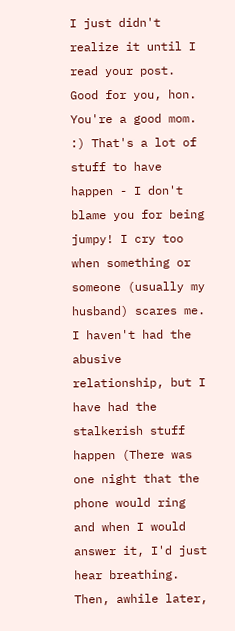I just didn't realize it until I read your post.
Good for you, hon. You're a good mom. :) That's a lot of stuff to have happen - I don't blame you for being jumpy! I cry too when something or someone (usually my husband) scares me. I haven't had the abusive relationship, but I have had the stalkerish stuff happen (There was one night that the phone would ring and when I would answer it, I'd just hear breathing. Then, awhile later,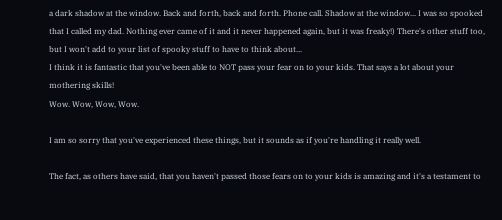a dark shadow at the window. Back and forth, back and forth. Phone call. Shadow at the window... I was so spooked that I called my dad. Nothing ever came of it and it never happened again, but it was freaky!) There's other stuff too, but I won't add to your list of spooky stuff to have to think about...
I think it is fantastic that you've been able to NOT pass your fear on to your kids. That says a lot about your mothering skills!
Wow. Wow, Wow, Wow.

I am so sorry that you've experienced these things, but it sounds as if you're handling it really well.

The fact, as others have said, that you haven't passed those fears on to your kids is amazing and it's a testament to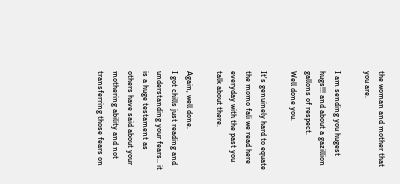the woman and mother that you are.

I am sending you hugest hugs!!! and about a gazillion gallons of respect.
Well done you.

It's genuinely hard to equate the momo fali we read here everyday with the past you talk about there.

Again, well done.
I got chills just reading and understanding your fears.. it is a huge testament as others have said about your mothering ability and not transferring those fears on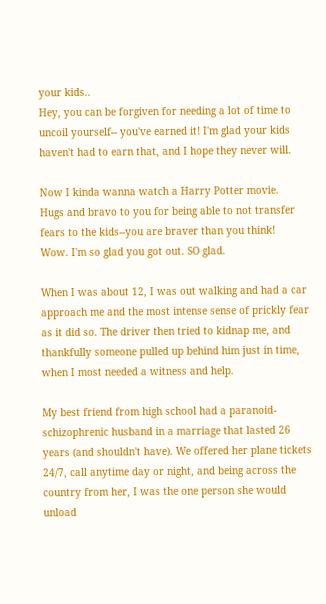your kids..
Hey, you can be forgiven for needing a lot of time to uncoil yourself-- you've earned it! I'm glad your kids haven't had to earn that, and I hope they never will.

Now I kinda wanna watch a Harry Potter movie.
Hugs and bravo to you for being able to not transfer fears to the kids--you are braver than you think!
Wow. I'm so glad you got out. SO glad.

When I was about 12, I was out walking and had a car approach me and the most intense sense of prickly fear as it did so. The driver then tried to kidnap me, and thankfully someone pulled up behind him just in time, when I most needed a witness and help.

My best friend from high school had a paranoid-schizophrenic husband in a marriage that lasted 26 years (and shouldn't have). We offered her plane tickets 24/7, call anytime day or night, and being across the country from her, I was the one person she would unload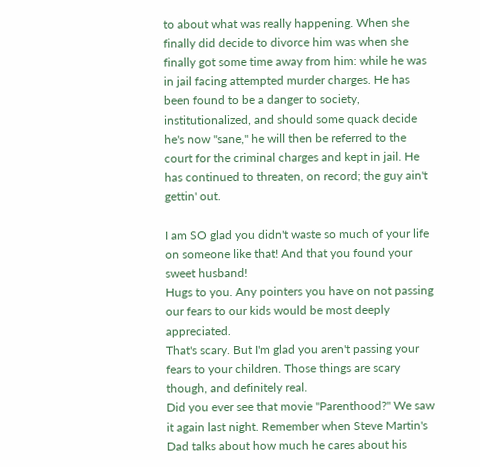to about what was really happening. When she finally did decide to divorce him was when she finally got some time away from him: while he was in jail facing attempted murder charges. He has been found to be a danger to society, institutionalized, and should some quack decide he's now "sane," he will then be referred to the court for the criminal charges and kept in jail. He has continued to threaten, on record; the guy ain't gettin' out.

I am SO glad you didn't waste so much of your life on someone like that! And that you found your sweet husband!
Hugs to you. Any pointers you have on not passing our fears to our kids would be most deeply appreciated.
That's scary. But I'm glad you aren't passing your fears to your children. Those things are scary though, and definitely real.
Did you ever see that movie "Parenthood?" We saw it again last night. Remember when Steve Martin's Dad talks about how much he cares about his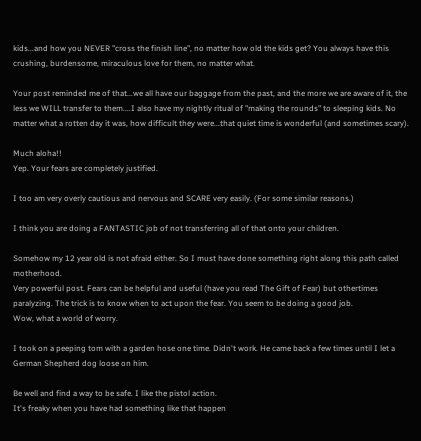kids...and how you NEVER "cross the finish line", no matter how old the kids get? You always have this crushing, burdensome, miraculous love for them, no matter what.

Your post reminded me of that...we all have our baggage from the past, and the more we are aware of it, the less we WILL transfer to them....I also have my nightly ritual of "making the rounds" to sleeping kids. No matter what a rotten day it was, how difficult they were...that quiet time is wonderful (and sometimes scary).

Much aloha!!
Yep. Your fears are completely justified.

I too am very overly cautious and nervous and SCARE very easily. (For some similar reasons.)

I think you are doing a FANTASTIC job of not transferring all of that onto your children.

Somehow my 12 year old is not afraid either. So I must have done something right along this path called motherhood.
Very powerful post. Fears can be helpful and useful (have you read The Gift of Fear) but othertimes paralyzing. The trick is to know when to act upon the fear. You seem to be doing a good job.
Wow, what a world of worry.

I took on a peeping tom with a garden hose one time. Didn't work. He came back a few times until I let a German Shepherd dog loose on him.

Be well and find a way to be safe. I like the pistol action.
It's freaky when you have had something like that happen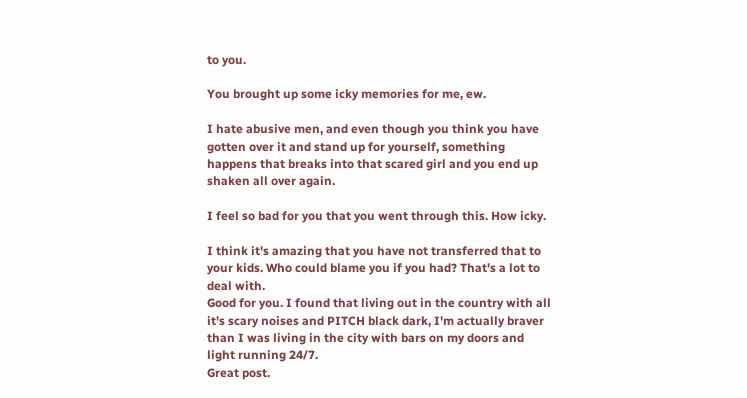to you.

You brought up some icky memories for me, ew.

I hate abusive men, and even though you think you have gotten over it and stand up for yourself, something happens that breaks into that scared girl and you end up shaken all over again.

I feel so bad for you that you went through this. How icky.

I think it's amazing that you have not transferred that to your kids. Who could blame you if you had? That's a lot to deal with.
Good for you. I found that living out in the country with all it's scary noises and PITCH black dark, I'm actually braver than I was living in the city with bars on my doors and light running 24/7.
Great post.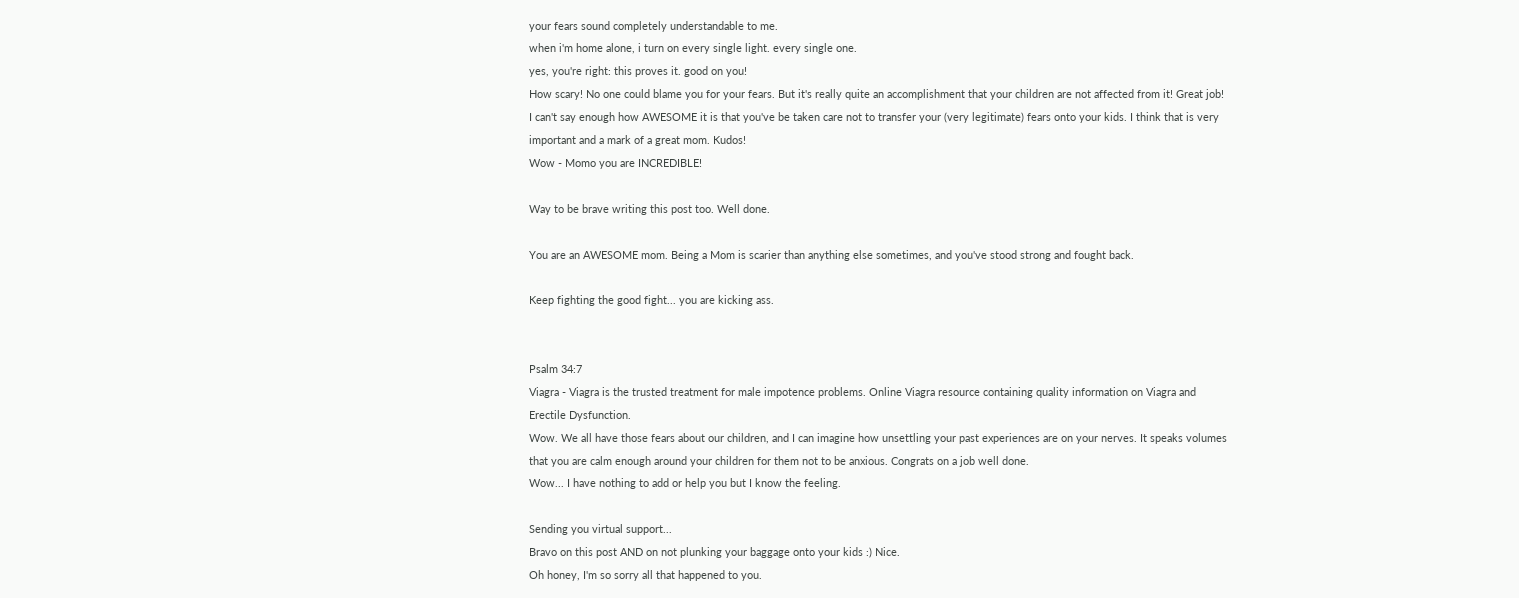your fears sound completely understandable to me.
when i'm home alone, i turn on every single light. every single one.
yes, you're right: this proves it. good on you!
How scary! No one could blame you for your fears. But it's really quite an accomplishment that your children are not affected from it! Great job!
I can't say enough how AWESOME it is that you've be taken care not to transfer your (very legitimate) fears onto your kids. I think that is very important and a mark of a great mom. Kudos!
Wow - Momo you are INCREDIBLE!

Way to be brave writing this post too. Well done.

You are an AWESOME mom. Being a Mom is scarier than anything else sometimes, and you've stood strong and fought back.

Keep fighting the good fight... you are kicking ass.


Psalm 34:7
Viagra - Viagra is the trusted treatment for male impotence problems. Online Viagra resource containing quality information on Viagra and Erectile Dysfunction.
Wow. We all have those fears about our children, and I can imagine how unsettling your past experiences are on your nerves. It speaks volumes that you are calm enough around your children for them not to be anxious. Congrats on a job well done.
Wow... I have nothing to add or help you but I know the feeling.

Sending you virtual support...
Bravo on this post AND on not plunking your baggage onto your kids :) Nice.
Oh honey, I'm so sorry all that happened to you.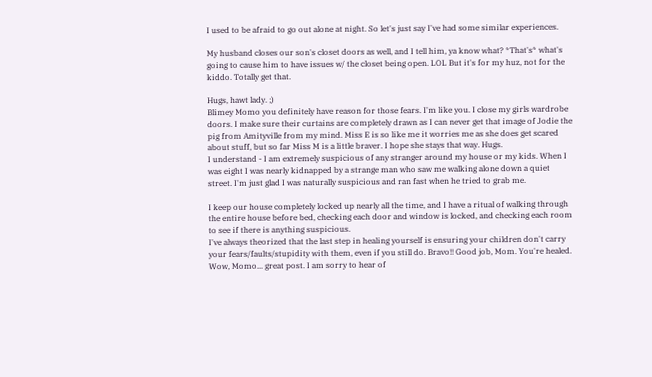I used to be afraid to go out alone at night. So let's just say I've had some similar experiences.

My husband closes our son's closet doors as well, and I tell him, ya know what? *That's* what's going to cause him to have issues w/ the closet being open. LOL But it's for my huz, not for the kiddo. Totally get that.

Hugs, hawt lady. ;)
Blimey Momo you definitely have reason for those fears. I'm like you. I close my girls wardrobe doors. I make sure their curtains are completely drawn as I can never get that image of Jodie the pig from Amityville from my mind. Miss E is so like me it worries me as she does get scared about stuff, but so far Miss M is a little braver. I hope she stays that way. Hugs.
I understand - I am extremely suspicious of any stranger around my house or my kids. When I was eight I was nearly kidnapped by a strange man who saw me walking alone down a quiet street. I'm just glad I was naturally suspicious and ran fast when he tried to grab me.

I keep our house completely locked up nearly all the time, and I have a ritual of walking through the entire house before bed, checking each door and window is locked, and checking each room to see if there is anything suspicious.
I've always theorized that the last step in healing yourself is ensuring your children don't carry your fears/faults/stupidity with them, even if you still do. Bravo!! Good job, Mom. You're healed.
Wow, Momo... great post. I am sorry to hear of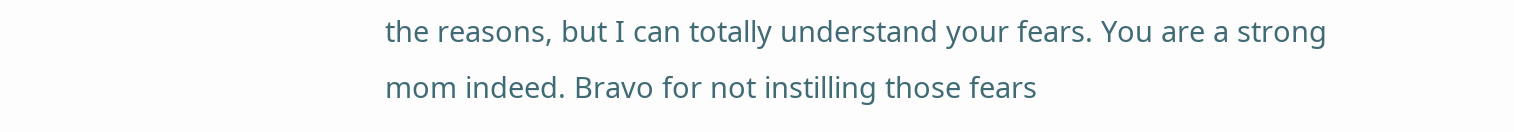the reasons, but I can totally understand your fears. You are a strong mom indeed. Bravo for not instilling those fears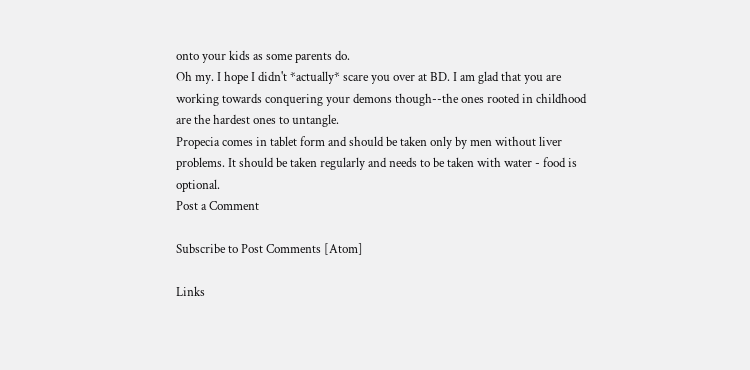onto your kids as some parents do.
Oh my. I hope I didn't *actually* scare you over at BD. I am glad that you are working towards conquering your demons though--the ones rooted in childhood are the hardest ones to untangle.
Propecia comes in tablet form and should be taken only by men without liver problems. It should be taken regularly and needs to be taken with water - food is optional.
Post a Comment

Subscribe to Post Comments [Atom]

Links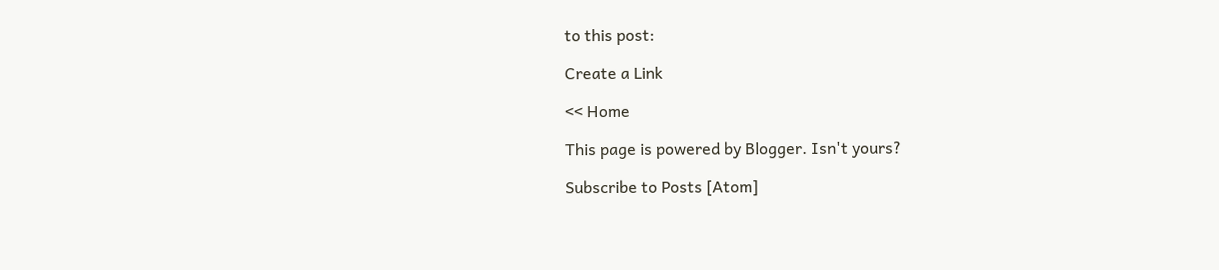to this post:

Create a Link

<< Home

This page is powered by Blogger. Isn't yours?

Subscribe to Posts [Atom]